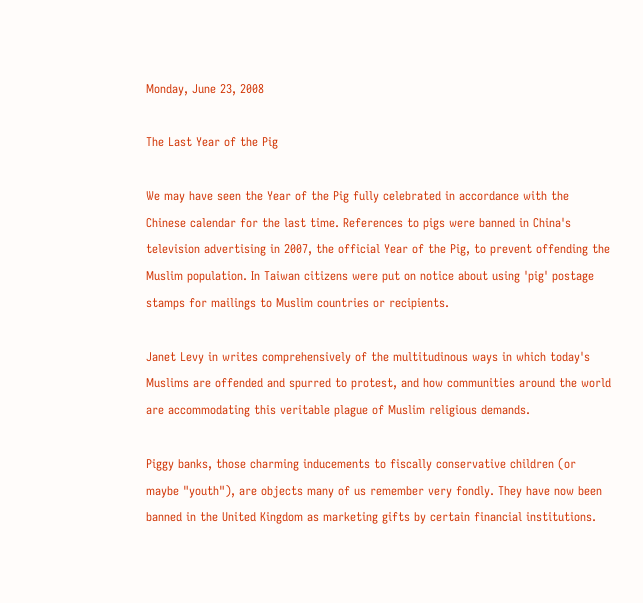Monday, June 23, 2008

The Last Year of the Pig

We may have seen the Year of the Pig fully celebrated in accordance with the Chinese calendar for the last time. References to pigs were banned in China's television advertising in 2007, the official Year of the Pig, to prevent offending the Muslim population. In Taiwan citizens were put on notice about using 'pig' postage stamps for mailings to Muslim countries or recipients.

Janet Levy in writes comprehensively of the multitudinous ways in which today's Muslims are offended and spurred to protest, and how communities around the world are accommodating this veritable plague of Muslim religious demands.

Piggy banks, those charming inducements to fiscally conservative children (or maybe "youth"), are objects many of us remember very fondly. They have now been banned in the United Kingdom as marketing gifts by certain financial institutions.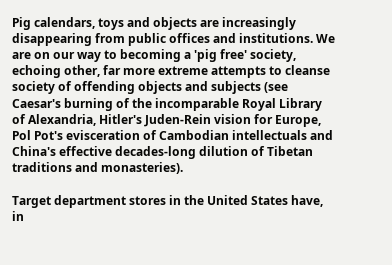Pig calendars, toys and objects are increasingly disappearing from public offices and institutions. We are on our way to becoming a 'pig free' society, echoing other, far more extreme attempts to cleanse society of offending objects and subjects (see Caesar's burning of the incomparable Royal Library of Alexandria, Hitler's Juden-Rein vision for Europe, Pol Pot's evisceration of Cambodian intellectuals and China's effective decades-long dilution of Tibetan traditions and monasteries).

Target department stores in the United States have, in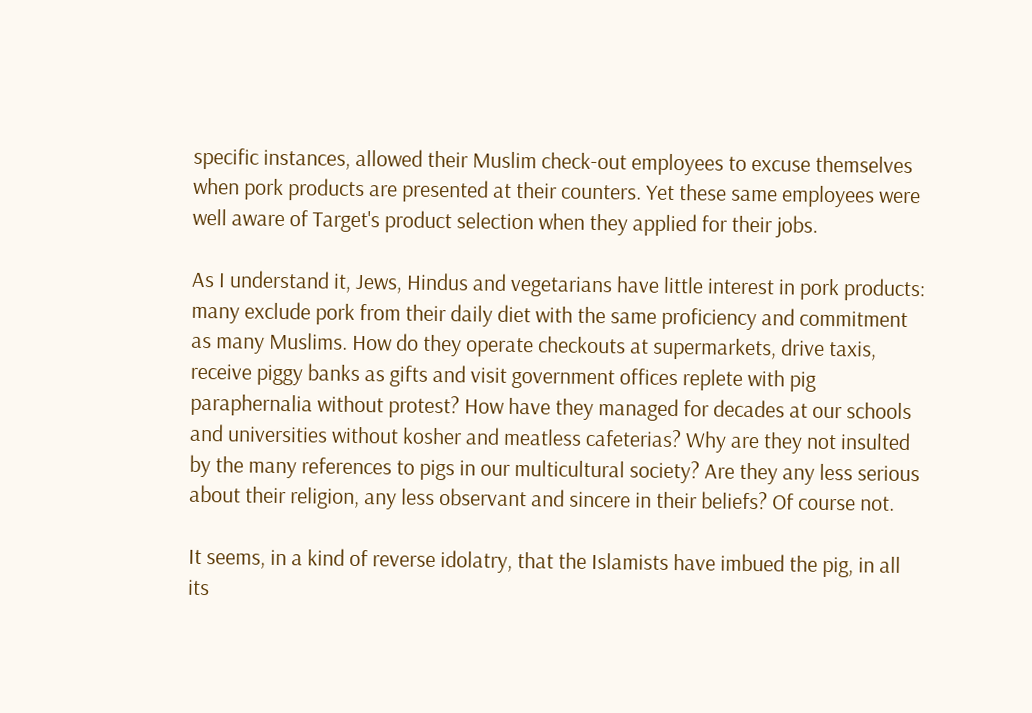specific instances, allowed their Muslim check-out employees to excuse themselves when pork products are presented at their counters. Yet these same employees were well aware of Target's product selection when they applied for their jobs.

As I understand it, Jews, Hindus and vegetarians have little interest in pork products: many exclude pork from their daily diet with the same proficiency and commitment as many Muslims. How do they operate checkouts at supermarkets, drive taxis, receive piggy banks as gifts and visit government offices replete with pig paraphernalia without protest? How have they managed for decades at our schools and universities without kosher and meatless cafeterias? Why are they not insulted by the many references to pigs in our multicultural society? Are they any less serious about their religion, any less observant and sincere in their beliefs? Of course not.

It seems, in a kind of reverse idolatry, that the Islamists have imbued the pig, in all its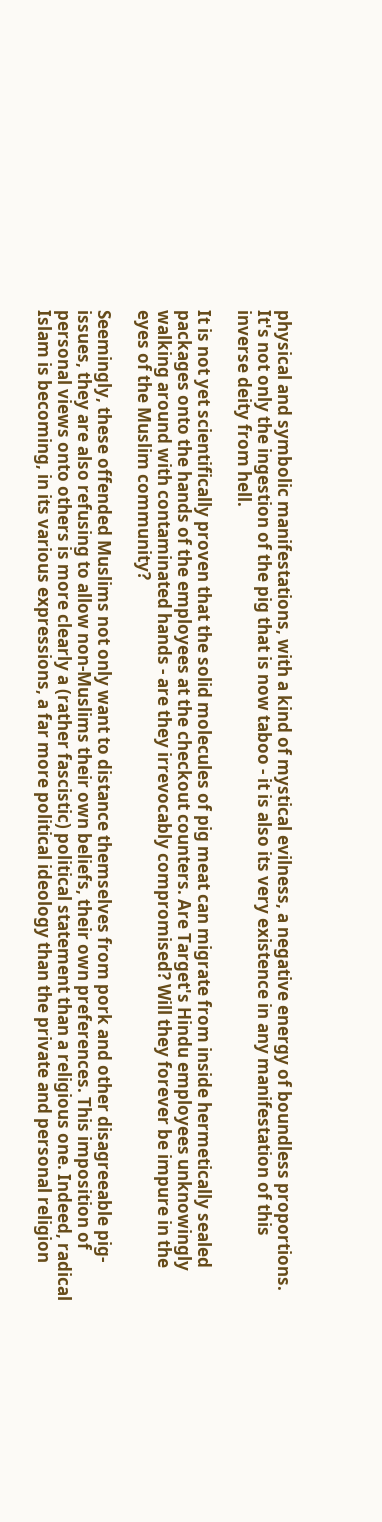physical and symbolic manifestations, with a kind of mystical evilness, a negative energy of boundless proportions. It's not only the ingestion of the pig that is now taboo - it is also its very existence in any manifestation of this inverse deity from hell.

It is not yet scientifically proven that the solid molecules of pig meat can migrate from inside hermetically sealed packages onto the hands of the employees at the checkout counters. Are Target's Hindu employees unknowingly walking around with contaminated hands - are they irrevocably compromised? Will they forever be impure in the eyes of the Muslim community?

Seemingly, these offended Muslims not only want to distance themselves from pork and other disagreeable pig-issues, they are also refusing to allow non-Muslims their own beliefs, their own preferences. This imposition of personal views onto others is more clearly a (rather fascistic) political statement than a religious one. Indeed, radical Islam is becoming, in its various expressions, a far more political ideology than the private and personal religion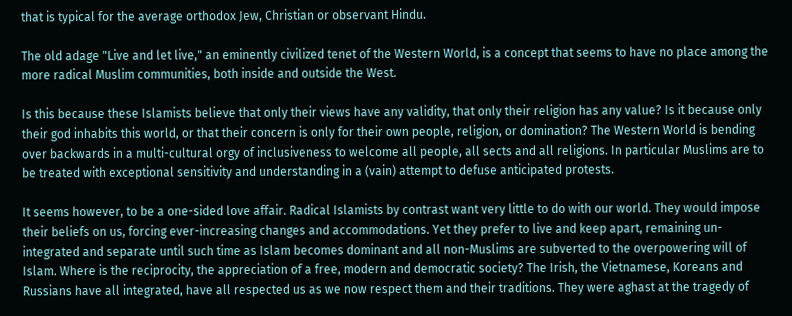that is typical for the average orthodox Jew, Christian or observant Hindu.

The old adage "Live and let live," an eminently civilized tenet of the Western World, is a concept that seems to have no place among the more radical Muslim communities, both inside and outside the West.

Is this because these Islamists believe that only their views have any validity, that only their religion has any value? Is it because only their god inhabits this world, or that their concern is only for their own people, religion, or domination? The Western World is bending over backwards in a multi-cultural orgy of inclusiveness to welcome all people, all sects and all religions. In particular Muslims are to be treated with exceptional sensitivity and understanding in a (vain) attempt to defuse anticipated protests.

It seems however, to be a one-sided love affair. Radical Islamists by contrast want very little to do with our world. They would impose their beliefs on us, forcing ever-increasing changes and accommodations. Yet they prefer to live and keep apart, remaining un-integrated and separate until such time as Islam becomes dominant and all non-Muslims are subverted to the overpowering will of Islam. Where is the reciprocity, the appreciation of a free, modern and democratic society? The Irish, the Vietnamese, Koreans and Russians have all integrated, have all respected us as we now respect them and their traditions. They were aghast at the tragedy of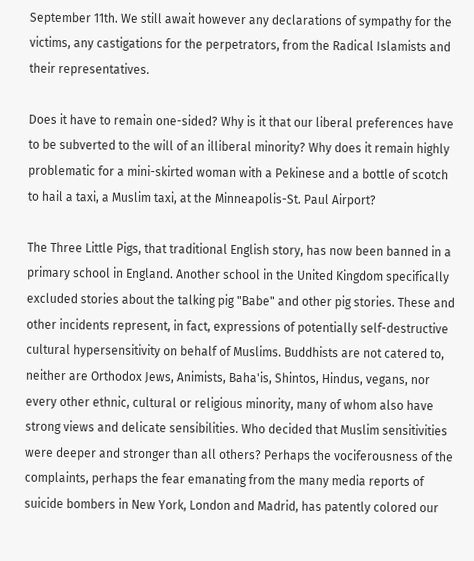September 11th. We still await however any declarations of sympathy for the victims, any castigations for the perpetrators, from the Radical Islamists and their representatives.

Does it have to remain one-sided? Why is it that our liberal preferences have to be subverted to the will of an illiberal minority? Why does it remain highly problematic for a mini-skirted woman with a Pekinese and a bottle of scotch to hail a taxi, a Muslim taxi, at the Minneapolis-St. Paul Airport?

The Three Little Pigs, that traditional English story, has now been banned in a primary school in England. Another school in the United Kingdom specifically excluded stories about the talking pig "Babe" and other pig stories. These and other incidents represent, in fact, expressions of potentially self-destructive cultural hypersensitivity on behalf of Muslims. Buddhists are not catered to, neither are Orthodox Jews, Animists, Baha'is, Shintos, Hindus, vegans, nor every other ethnic, cultural or religious minority, many of whom also have strong views and delicate sensibilities. Who decided that Muslim sensitivities were deeper and stronger than all others? Perhaps the vociferousness of the complaints, perhaps the fear emanating from the many media reports of suicide bombers in New York, London and Madrid, has patently colored our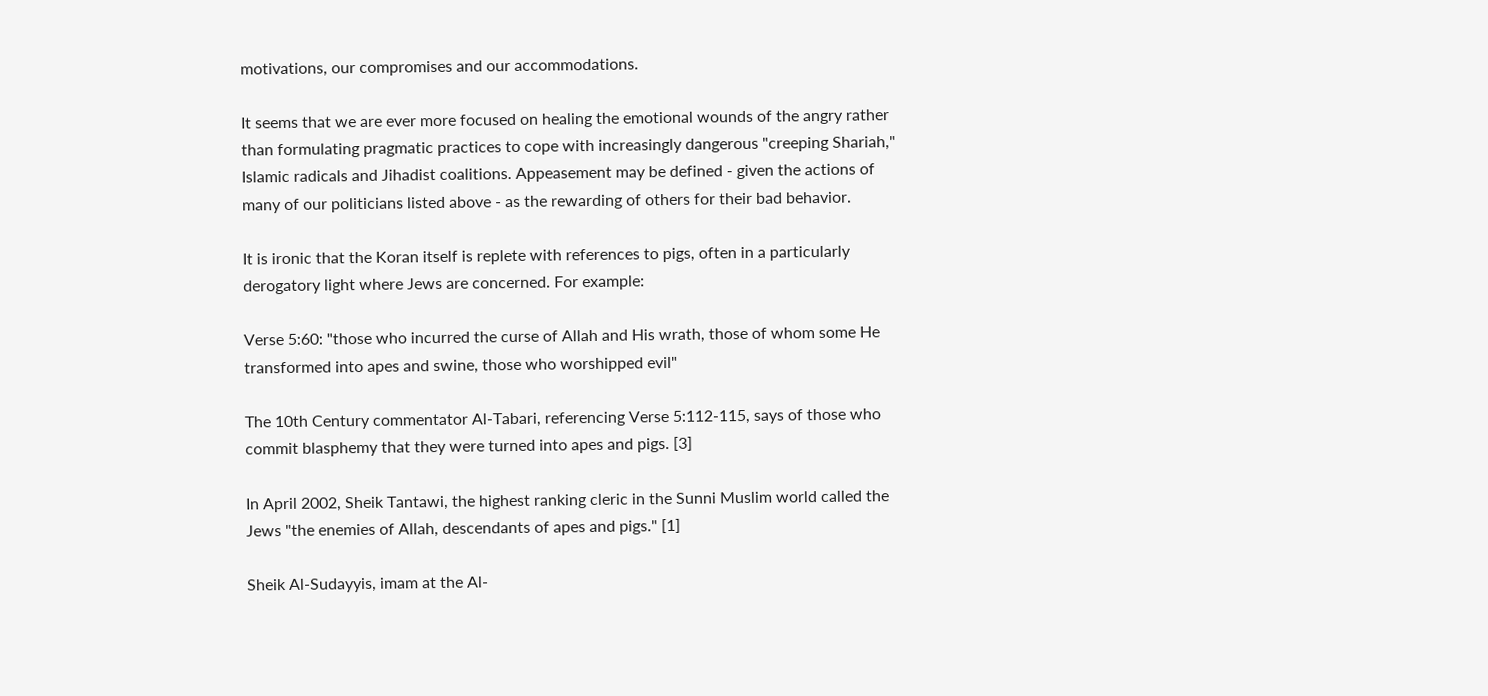motivations, our compromises and our accommodations.

It seems that we are ever more focused on healing the emotional wounds of the angry rather than formulating pragmatic practices to cope with increasingly dangerous "creeping Shariah," Islamic radicals and Jihadist coalitions. Appeasement may be defined - given the actions of many of our politicians listed above - as the rewarding of others for their bad behavior.

It is ironic that the Koran itself is replete with references to pigs, often in a particularly derogatory light where Jews are concerned. For example:

Verse 5:60: "those who incurred the curse of Allah and His wrath, those of whom some He transformed into apes and swine, those who worshipped evil"

The 10th Century commentator Al-Tabari, referencing Verse 5:112-115, says of those who commit blasphemy that they were turned into apes and pigs. [3]

In April 2002, Sheik Tantawi, the highest ranking cleric in the Sunni Muslim world called the Jews "the enemies of Allah, descendants of apes and pigs." [1]

Sheik Al-Sudayyis, imam at the Al-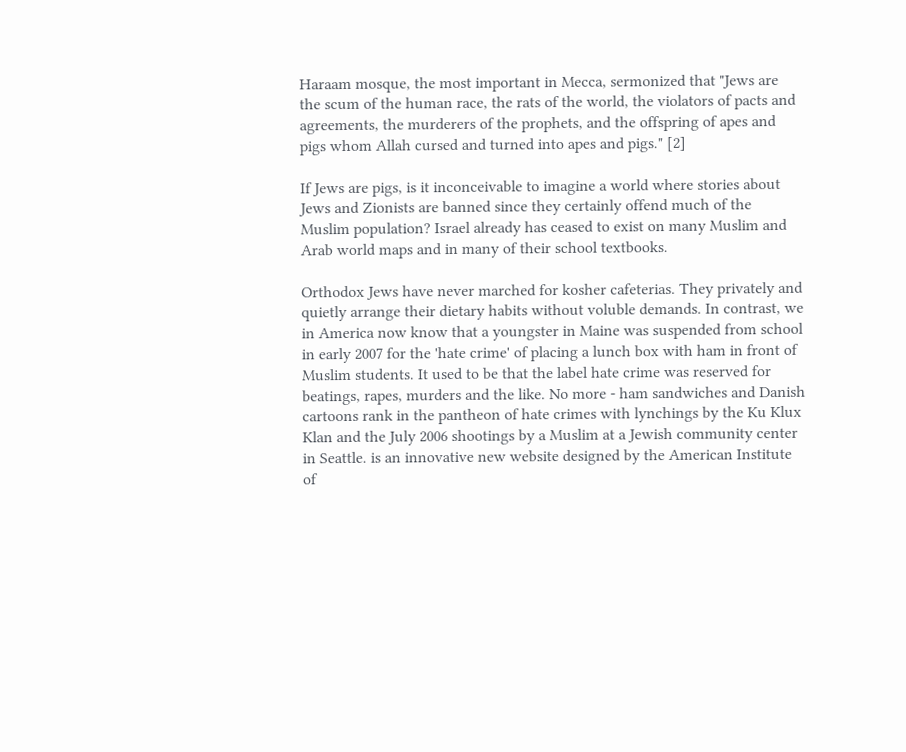Haraam mosque, the most important in Mecca, sermonized that "Jews are the scum of the human race, the rats of the world, the violators of pacts and agreements, the murderers of the prophets, and the offspring of apes and pigs whom Allah cursed and turned into apes and pigs." [2]

If Jews are pigs, is it inconceivable to imagine a world where stories about Jews and Zionists are banned since they certainly offend much of the Muslim population? Israel already has ceased to exist on many Muslim and Arab world maps and in many of their school textbooks.

Orthodox Jews have never marched for kosher cafeterias. They privately and quietly arrange their dietary habits without voluble demands. In contrast, we in America now know that a youngster in Maine was suspended from school in early 2007 for the 'hate crime' of placing a lunch box with ham in front of Muslim students. It used to be that the label hate crime was reserved for beatings, rapes, murders and the like. No more - ham sandwiches and Danish cartoons rank in the pantheon of hate crimes with lynchings by the Ku Klux Klan and the July 2006 shootings by a Muslim at a Jewish community center in Seattle. is an innovative new website designed by the American Institute of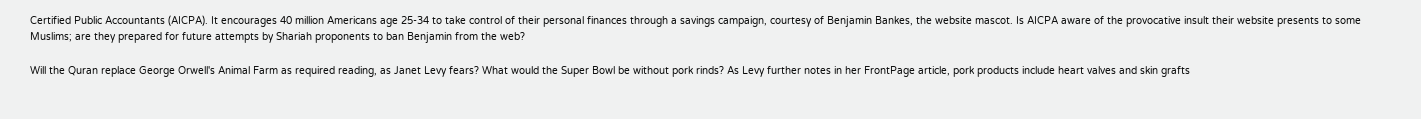Certified Public Accountants (AICPA). It encourages 40 million Americans age 25-34 to take control of their personal finances through a savings campaign, courtesy of Benjamin Bankes, the website mascot. Is AICPA aware of the provocative insult their website presents to some Muslims; are they prepared for future attempts by Shariah proponents to ban Benjamin from the web?

Will the Quran replace George Orwell's Animal Farm as required reading, as Janet Levy fears? What would the Super Bowl be without pork rinds? As Levy further notes in her FrontPage article, pork products include heart valves and skin grafts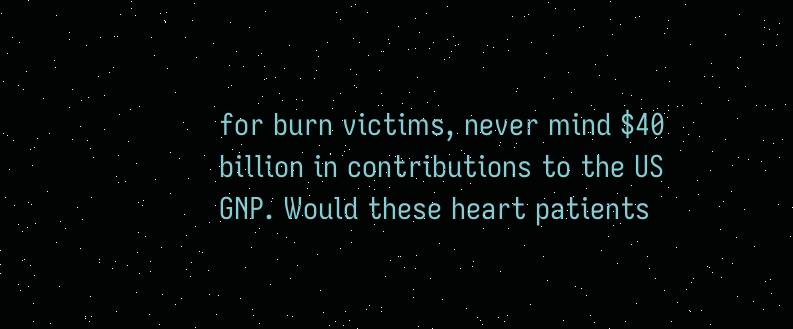for burn victims, never mind $40 billion in contributions to the US GNP. Would these heart patients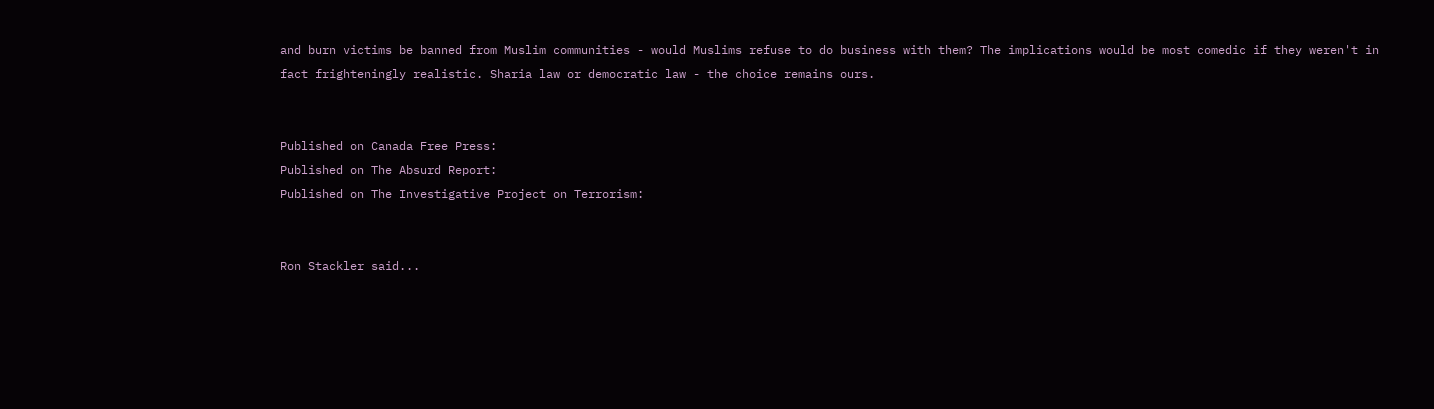and burn victims be banned from Muslim communities - would Muslims refuse to do business with them? The implications would be most comedic if they weren't in fact frighteningly realistic. Sharia law or democratic law - the choice remains ours.


Published on Canada Free Press:
Published on The Absurd Report:
Published on The Investigative Project on Terrorism:


Ron Stackler said...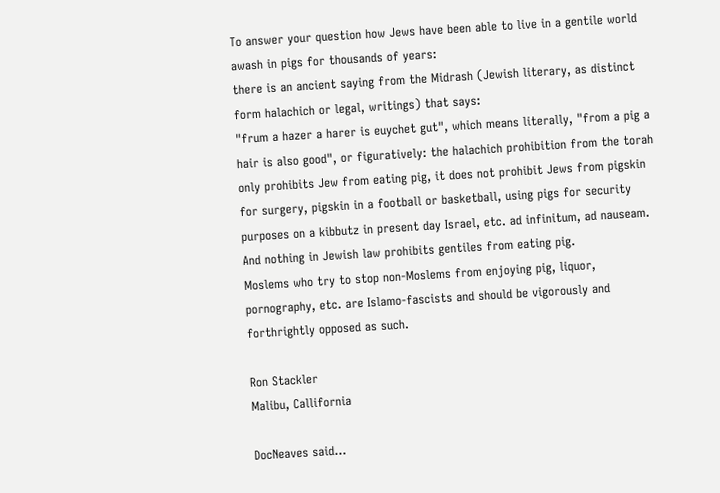To answer your question how Jews have been able to live in a gentile world awash in pigs for thousands of years:
there is an ancient saying from the Midrash (Jewish literary, as distinct form halachich or legal, writings) that says:
"frum a hazer a harer is euychet gut", which means literally, "from a pig a hair is also good", or figuratively: the halachich prohibition from the torah only prohibits Jew from eating pig, it does not prohibit Jews from pigskin for surgery, pigskin in a football or basketball, using pigs for security purposes on a kibbutz in present day Israel, etc. ad infinitum, ad nauseam. And nothing in Jewish law prohibits gentiles from eating pig.
Moslems who try to stop non-Moslems from enjoying pig, liquor, pornography, etc. are Islamo-fascists and should be vigorously and forthrightly opposed as such.

Ron Stackler
Malibu, Callifornia

DocNeaves said...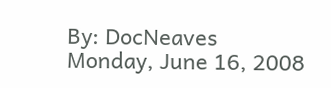By: DocNeaves
Monday, June 16, 2008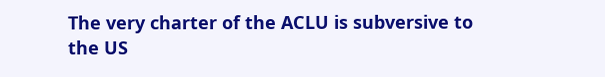The very charter of the ACLU is subversive to the US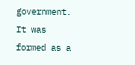government. It was formed as a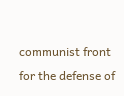communist front for the defense of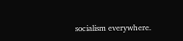socialism everywhere.